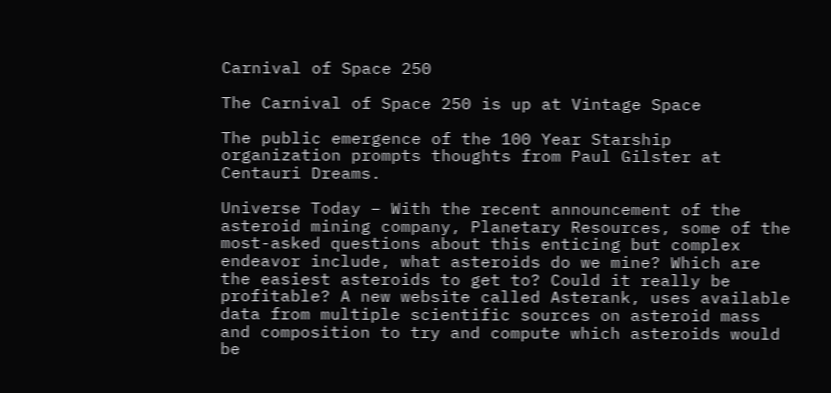Carnival of Space 250

The Carnival of Space 250 is up at Vintage Space

The public emergence of the 100 Year Starship organization prompts thoughts from Paul Gilster at Centauri Dreams.

Universe Today – With the recent announcement of the asteroid mining company, Planetary Resources, some of the most-asked questions about this enticing but complex endeavor include, what asteroids do we mine? Which are the easiest asteroids to get to? Could it really be profitable? A new website called Asterank, uses available data from multiple scientific sources on asteroid mass and composition to try and compute which asteroids would be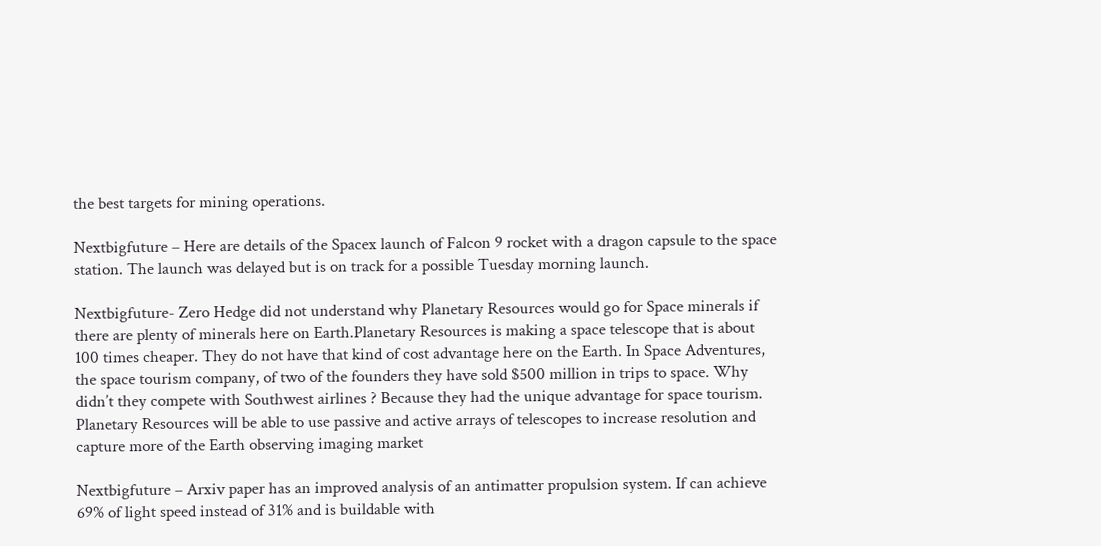the best targets for mining operations.

Nextbigfuture – Here are details of the Spacex launch of Falcon 9 rocket with a dragon capsule to the space station. The launch was delayed but is on track for a possible Tuesday morning launch.

Nextbigfuture- Zero Hedge did not understand why Planetary Resources would go for Space minerals if there are plenty of minerals here on Earth.Planetary Resources is making a space telescope that is about 100 times cheaper. They do not have that kind of cost advantage here on the Earth. In Space Adventures, the space tourism company, of two of the founders they have sold $500 million in trips to space. Why didn’t they compete with Southwest airlines ? Because they had the unique advantage for space tourism. Planetary Resources will be able to use passive and active arrays of telescopes to increase resolution and capture more of the Earth observing imaging market

Nextbigfuture – Arxiv paper has an improved analysis of an antimatter propulsion system. If can achieve 69% of light speed instead of 31% and is buildable with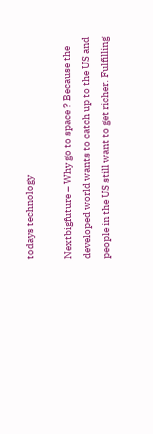todays technology

Nextbigfuture – Why go to space ? Because the developed world wants to catch up to the US and people in the US still want to get richer. Fulfilling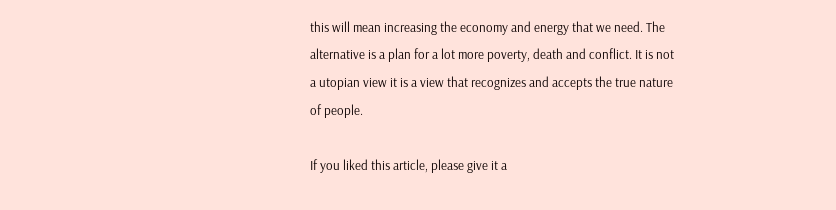this will mean increasing the economy and energy that we need. The alternative is a plan for a lot more poverty, death and conflict. It is not a utopian view it is a view that recognizes and accepts the true nature of people.

If you liked this article, please give it a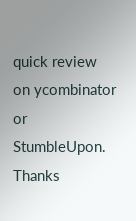quick review on ycombinator or StumbleUpon. Thanks